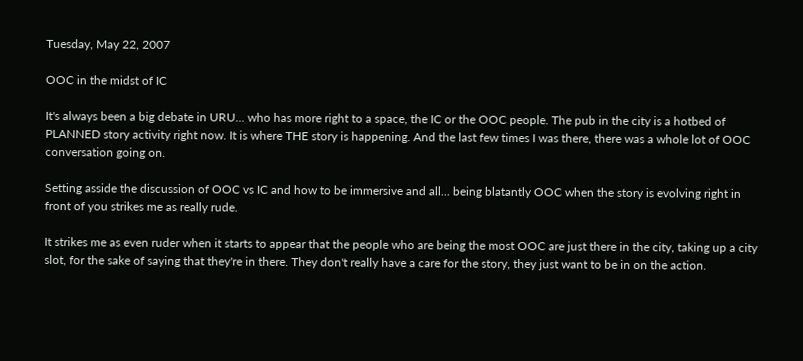Tuesday, May 22, 2007

OOC in the midst of IC

It's always been a big debate in URU... who has more right to a space, the IC or the OOC people. The pub in the city is a hotbed of PLANNED story activity right now. It is where THE story is happening. And the last few times I was there, there was a whole lot of OOC conversation going on.

Setting asside the discussion of OOC vs IC and how to be immersive and all... being blatantly OOC when the story is evolving right in front of you strikes me as really rude.

It strikes me as even ruder when it starts to appear that the people who are being the most OOC are just there in the city, taking up a city slot, for the sake of saying that they're in there. They don't really have a care for the story, they just want to be in on the action.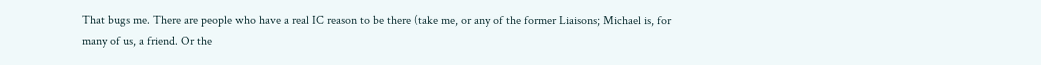That bugs me. There are people who have a real IC reason to be there (take me, or any of the former Liaisons; Michael is, for many of us, a friend. Or the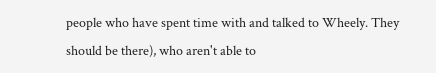people who have spent time with and talked to Wheely. They should be there), who aren't able to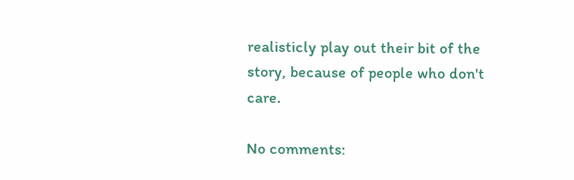realisticly play out their bit of the story, because of people who don't care.

No comments: